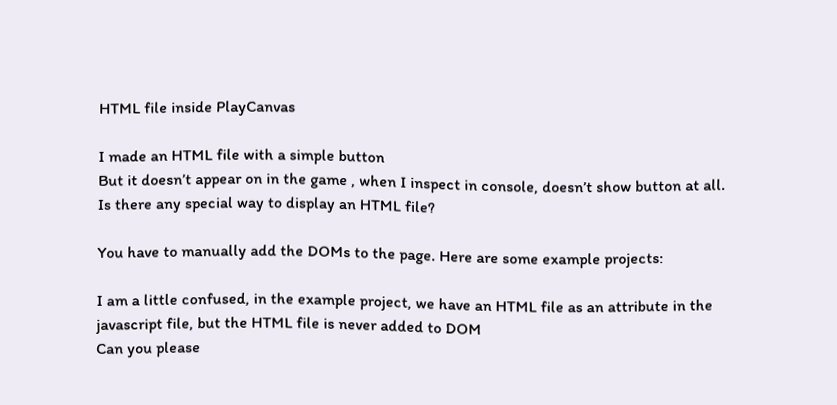HTML file inside PlayCanvas

I made an HTML file with a simple button
But it doesn’t appear on in the game , when I inspect in console, doesn’t show button at all.
Is there any special way to display an HTML file?

You have to manually add the DOMs to the page. Here are some example projects:

I am a little confused, in the example project, we have an HTML file as an attribute in the javascript file, but the HTML file is never added to DOM
Can you please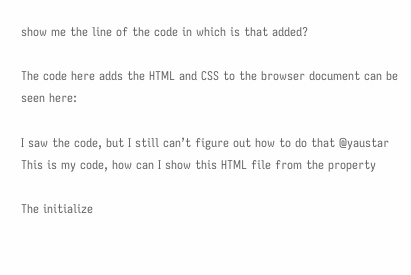show me the line of the code in which is that added?

The code here adds the HTML and CSS to the browser document can be seen here:

I saw the code, but I still can’t figure out how to do that @yaustar
This is my code, how can I show this HTML file from the property

The initialize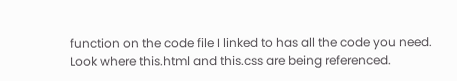function on the code file I linked to has all the code you need. Look where this.html and this.css are being referenced.